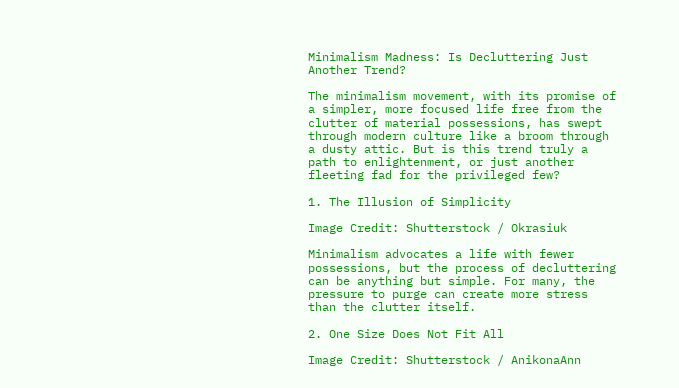Minimalism Madness: Is Decluttering Just Another Trend?

The minimalism movement, with its promise of a simpler, more focused life free from the clutter of material possessions, has swept through modern culture like a broom through a dusty attic. But is this trend truly a path to enlightenment, or just another fleeting fad for the privileged few?

1. The Illusion of Simplicity

Image Credit: Shutterstock / Okrasiuk

Minimalism advocates a life with fewer possessions, but the process of decluttering can be anything but simple. For many, the pressure to purge can create more stress than the clutter itself.

2. One Size Does Not Fit All

Image Credit: Shutterstock / AnikonaAnn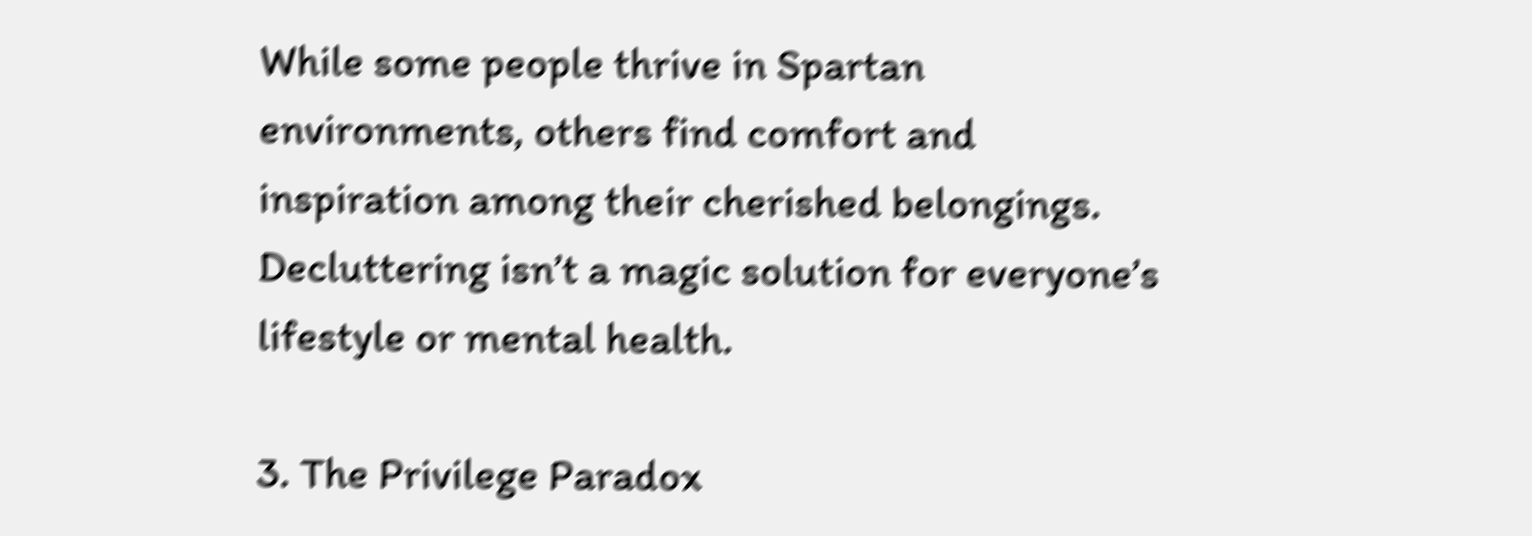While some people thrive in Spartan environments, others find comfort and inspiration among their cherished belongings. Decluttering isn’t a magic solution for everyone’s lifestyle or mental health.

3. The Privilege Paradox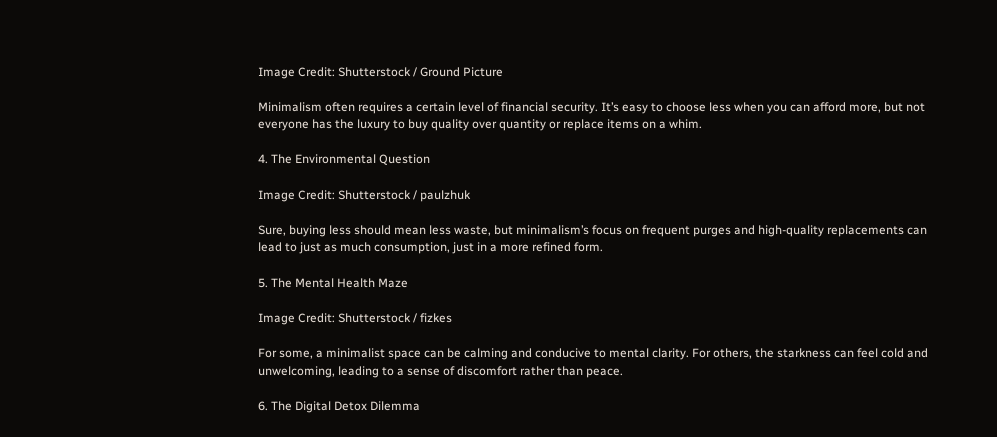Image Credit: Shutterstock / Ground Picture

Minimalism often requires a certain level of financial security. It’s easy to choose less when you can afford more, but not everyone has the luxury to buy quality over quantity or replace items on a whim.

4. The Environmental Question

Image Credit: Shutterstock / paulzhuk

Sure, buying less should mean less waste, but minimalism’s focus on frequent purges and high-quality replacements can lead to just as much consumption, just in a more refined form.

5. The Mental Health Maze

Image Credit: Shutterstock / fizkes

For some, a minimalist space can be calming and conducive to mental clarity. For others, the starkness can feel cold and unwelcoming, leading to a sense of discomfort rather than peace.

6. The Digital Detox Dilemma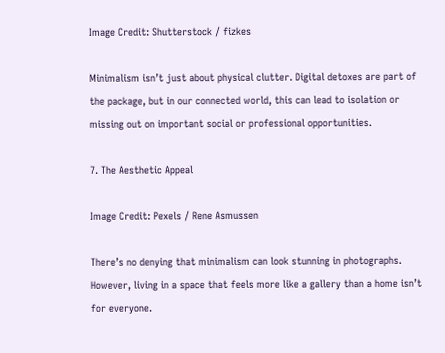Image Credit: Shutterstock / fizkes

Minimalism isn’t just about physical clutter. Digital detoxes are part of the package, but in our connected world, this can lead to isolation or missing out on important social or professional opportunities.

7. The Aesthetic Appeal

Image Credit: Pexels / Rene Asmussen

There’s no denying that minimalism can look stunning in photographs. However, living in a space that feels more like a gallery than a home isn’t for everyone.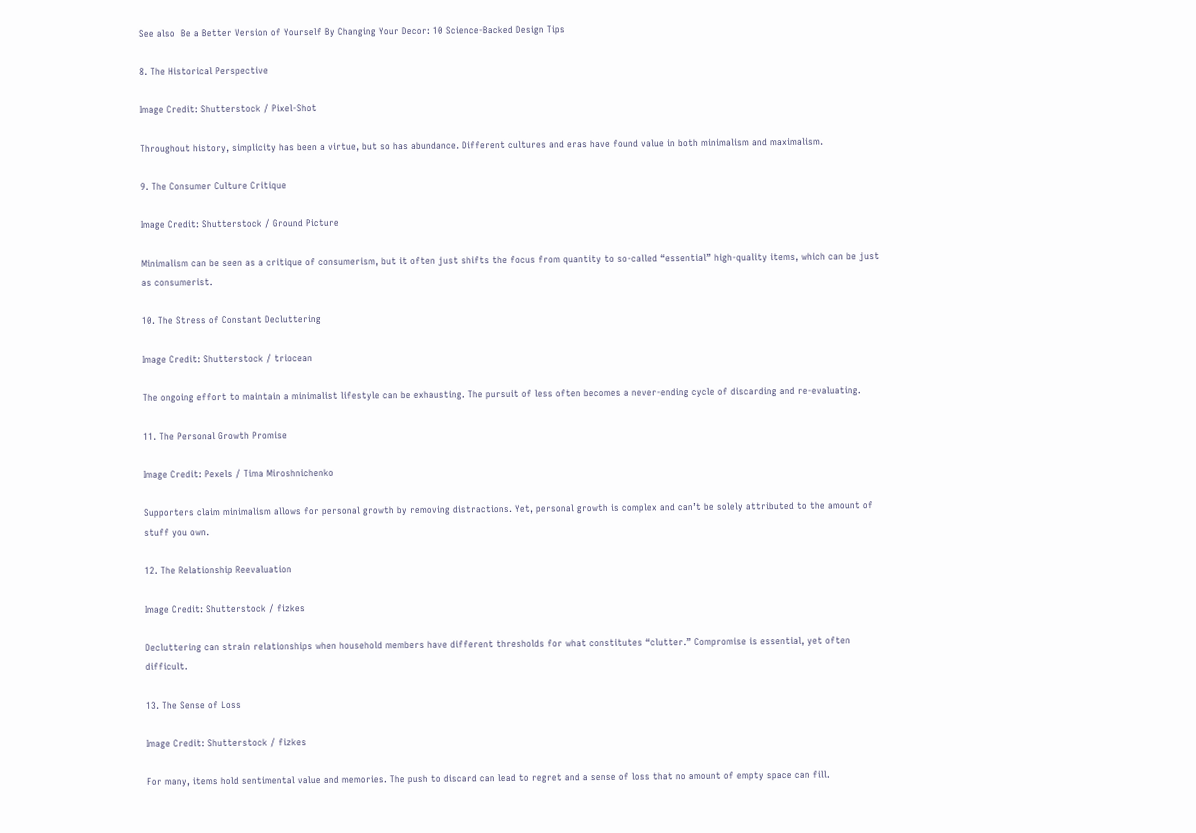See also  Be a Better Version of Yourself By Changing Your Decor: 10 Science-Backed Design Tips

8. The Historical Perspective

Image Credit: Shutterstock / Pixel-Shot

Throughout history, simplicity has been a virtue, but so has abundance. Different cultures and eras have found value in both minimalism and maximalism.

9. The Consumer Culture Critique

Image Credit: Shutterstock / Ground Picture

Minimalism can be seen as a critique of consumerism, but it often just shifts the focus from quantity to so-called “essential” high-quality items, which can be just as consumerist.

10. The Stress of Constant Decluttering

Image Credit: Shutterstock / triocean

The ongoing effort to maintain a minimalist lifestyle can be exhausting. The pursuit of less often becomes a never-ending cycle of discarding and re-evaluating.

11. The Personal Growth Promise

Image Credit: Pexels / Tima Miroshnichenko

Supporters claim minimalism allows for personal growth by removing distractions. Yet, personal growth is complex and can’t be solely attributed to the amount of stuff you own.

12. The Relationship Reevaluation

Image Credit: Shutterstock / fizkes

Decluttering can strain relationships when household members have different thresholds for what constitutes “clutter.” Compromise is essential, yet often difficult.

13. The Sense of Loss

Image Credit: Shutterstock / fizkes

For many, items hold sentimental value and memories. The push to discard can lead to regret and a sense of loss that no amount of empty space can fill.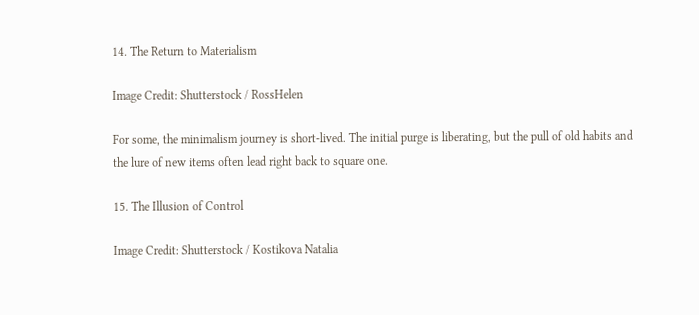14. The Return to Materialism

Image Credit: Shutterstock / RossHelen

For some, the minimalism journey is short-lived. The initial purge is liberating, but the pull of old habits and the lure of new items often lead right back to square one.

15. The Illusion of Control

Image Credit: Shutterstock / Kostikova Natalia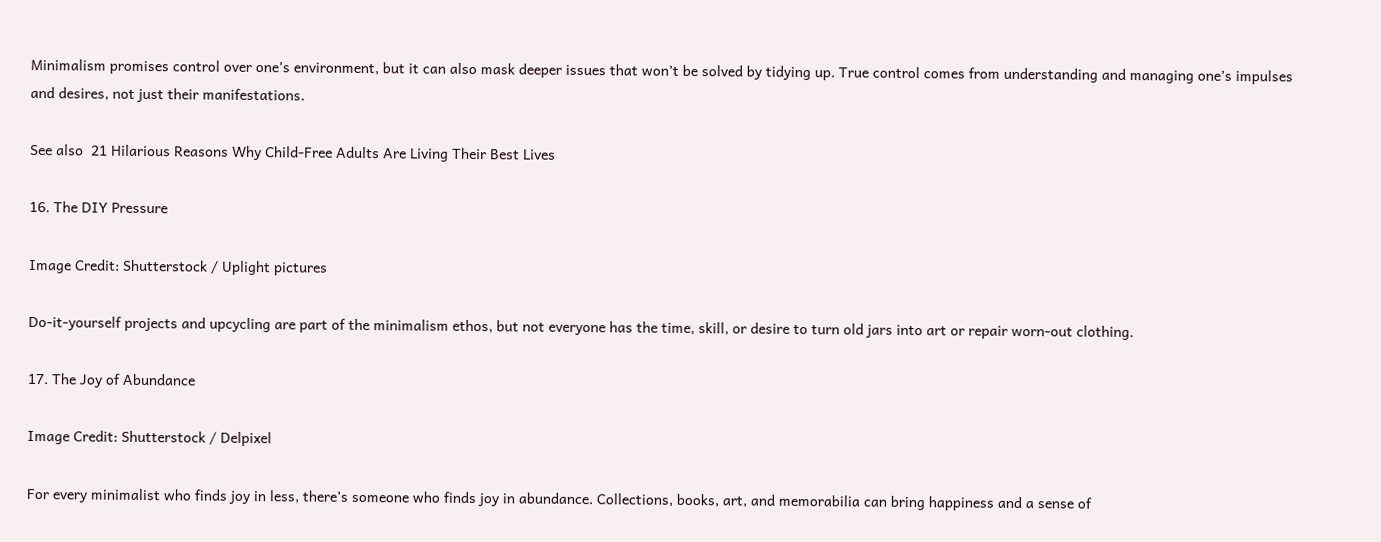Minimalism promises control over one’s environment, but it can also mask deeper issues that won’t be solved by tidying up. True control comes from understanding and managing one’s impulses and desires, not just their manifestations.

See also  21 Hilarious Reasons Why Child-Free Adults Are Living Their Best Lives

16. The DIY Pressure

Image Credit: Shutterstock / Uplight pictures

Do-it-yourself projects and upcycling are part of the minimalism ethos, but not everyone has the time, skill, or desire to turn old jars into art or repair worn-out clothing.

17. The Joy of Abundance

Image Credit: Shutterstock / Delpixel

For every minimalist who finds joy in less, there’s someone who finds joy in abundance. Collections, books, art, and memorabilia can bring happiness and a sense of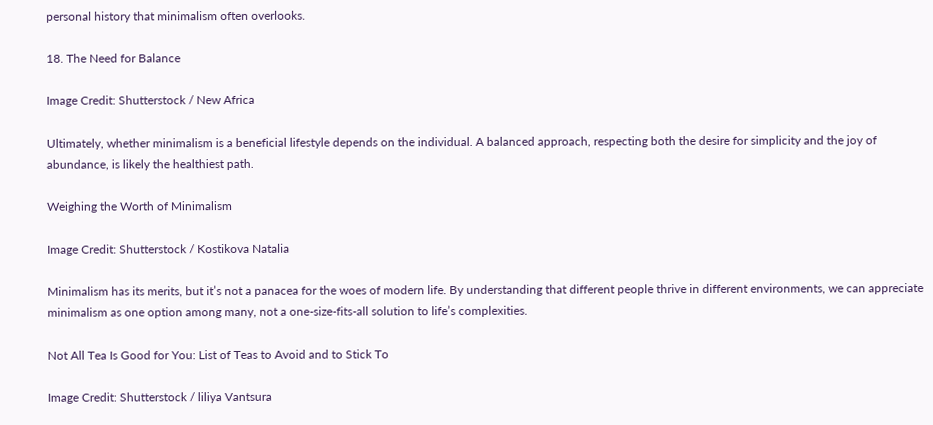personal history that minimalism often overlooks.

18. The Need for Balance

Image Credit: Shutterstock / New Africa

Ultimately, whether minimalism is a beneficial lifestyle depends on the individual. A balanced approach, respecting both the desire for simplicity and the joy of abundance, is likely the healthiest path.

Weighing the Worth of Minimalism

Image Credit: Shutterstock / Kostikova Natalia

Minimalism has its merits, but it’s not a panacea for the woes of modern life. By understanding that different people thrive in different environments, we can appreciate minimalism as one option among many, not a one-size-fits-all solution to life’s complexities.

Not All Tea Is Good for You: List of Teas to Avoid and to Stick To

Image Credit: Shutterstock / liliya Vantsura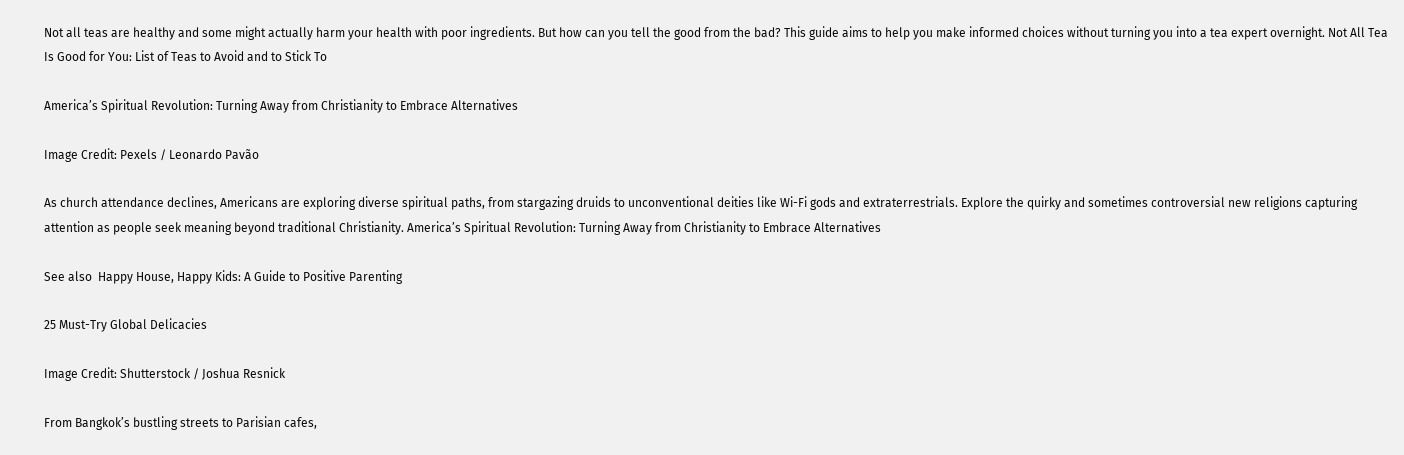Not all teas are healthy and some might actually harm your health with poor ingredients. But how can you tell the good from the bad? This guide aims to help you make informed choices without turning you into a tea expert overnight. Not All Tea Is Good for You: List of Teas to Avoid and to Stick To

America’s Spiritual Revolution: Turning Away from Christianity to Embrace Alternatives

Image Credit: Pexels / Leonardo Pavão

As church attendance declines, Americans are exploring diverse spiritual paths, from stargazing druids to unconventional deities like Wi-Fi gods and extraterrestrials. Explore the quirky and sometimes controversial new religions capturing attention as people seek meaning beyond traditional Christianity. America’s Spiritual Revolution: Turning Away from Christianity to Embrace Alternatives

See also  Happy House, Happy Kids: A Guide to Positive Parenting

25 Must-Try Global Delicacies

Image Credit: Shutterstock / Joshua Resnick

From Bangkok’s bustling streets to Parisian cafes,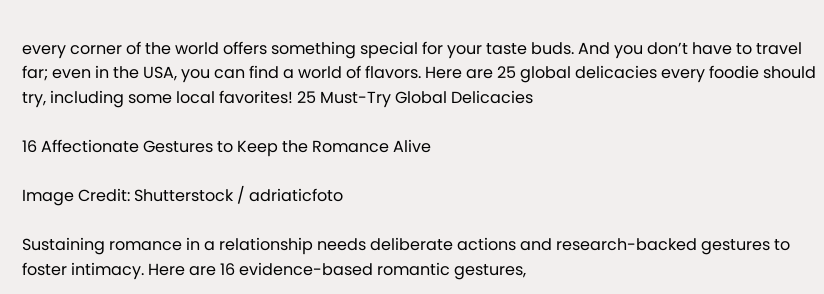every corner of the world offers something special for your taste buds. And you don’t have to travel far; even in the USA, you can find a world of flavors. Here are 25 global delicacies every foodie should try, including some local favorites! 25 Must-Try Global Delicacies

16 Affectionate Gestures to Keep the Romance Alive

Image Credit: Shutterstock / adriaticfoto

Sustaining romance in a relationship needs deliberate actions and research-backed gestures to foster intimacy. Here are 16 evidence-based romantic gestures,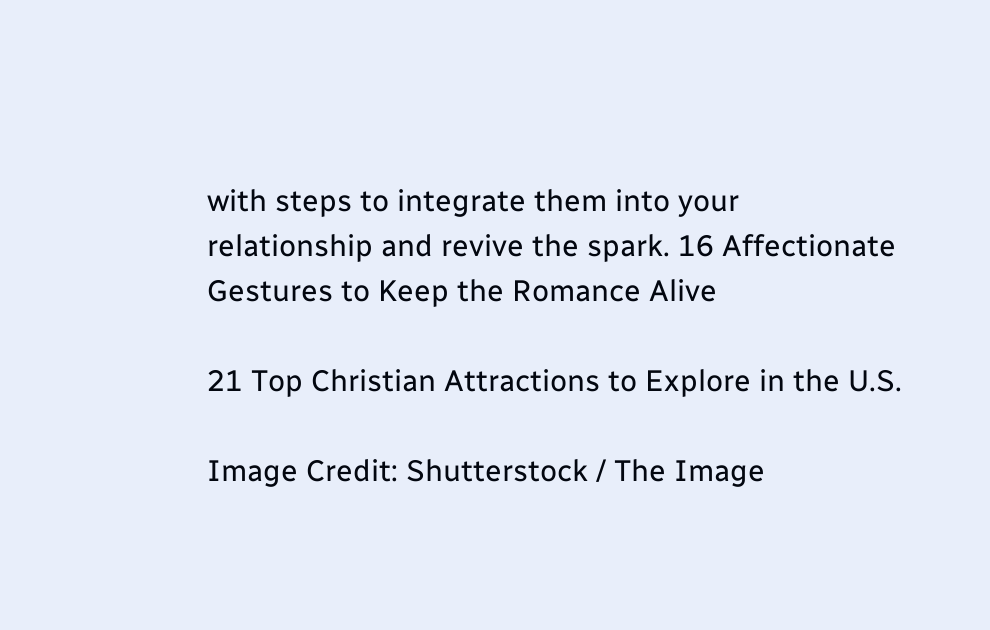with steps to integrate them into your relationship and revive the spark. 16 Affectionate Gestures to Keep the Romance Alive

21 Top Christian Attractions to Explore in the U.S.

Image Credit: Shutterstock / The Image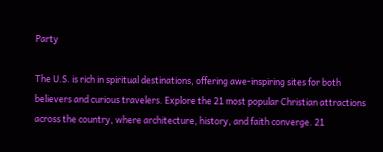Party

The U.S. is rich in spiritual destinations, offering awe-inspiring sites for both believers and curious travelers. Explore the 21 most popular Christian attractions across the country, where architecture, history, and faith converge. 21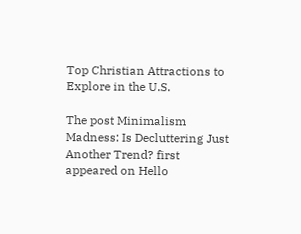Top Christian Attractions to Explore in the U.S.

The post Minimalism Madness: Is Decluttering Just Another Trend? first appeared on Hello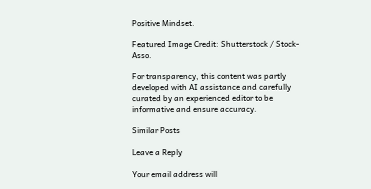Positive Mindset.

Featured Image Credit: Shutterstock / Stock-Asso.

For transparency, this content was partly developed with AI assistance and carefully curated by an experienced editor to be informative and ensure accuracy.

Similar Posts

Leave a Reply

Your email address will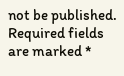not be published. Required fields are marked *